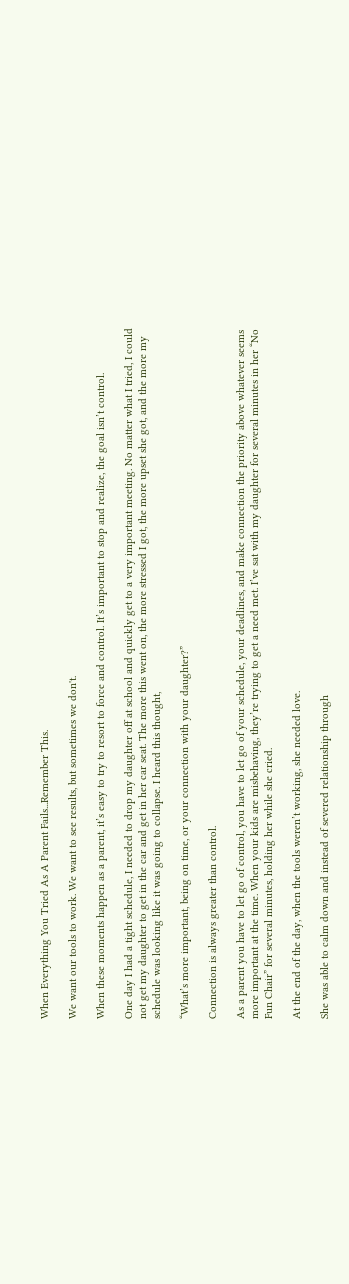When Everything You Tried As A Parent Fails...Remember This.

We want our tools to work. We want to see results, but sometimes we don't.

When these moments happen as a parent, it’s easy to try to resort to force and control. It’s important to stop and realize, the goal isn’t control.

One day I had a tight schedule, I needed to drop my daughter off at school and quickly get to a very important meeting. No matter what I tried, I could not get my daughter to get in the car and get in her car seat. The more this went on, the more stressed I got, the more upset she got, and the more my schedule was looking like it was going to collapse. I heard this thought,

“What’s more important, being on time, or your connection with your daughter?”

Connection is always greater than control.

As a parent you have to let go of control, you have to let go of your schedule, your deadlines, and make connection the priority above whatever seems more important at the time. When your kids are misbehaving, they’re trying to get a need met. I’ve sat with my daughter for several minutes in her “No Fun Chair” for several minutes, holding her while she cried.

At the end of the day, when the tools weren’t working, she needed love.

She was able to calm down and instead of severed relationship through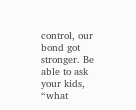control, our bond got stronger. Be able to ask your kids, “what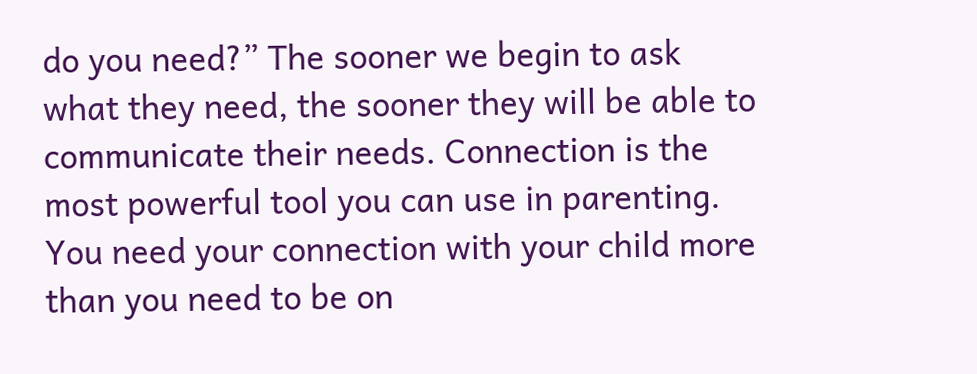do you need?” The sooner we begin to ask what they need, the sooner they will be able to communicate their needs. Connection is the most powerful tool you can use in parenting. You need your connection with your child more than you need to be on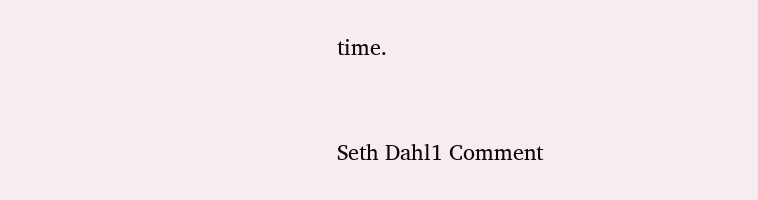time.


Seth Dahl1 Comment